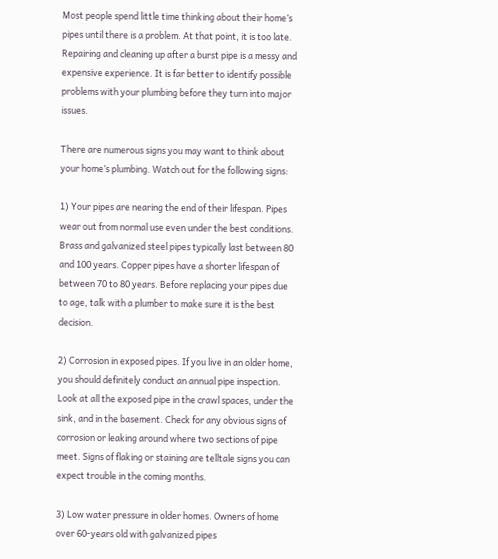Most people spend little time thinking about their home’s pipes until there is a problem. At that point, it is too late. Repairing and cleaning up after a burst pipe is a messy and expensive experience. It is far better to identify possible problems with your plumbing before they turn into major issues.

There are numerous signs you may want to think about your home’s plumbing. Watch out for the following signs:

1) Your pipes are nearing the end of their lifespan. Pipes wear out from normal use even under the best conditions. Brass and galvanized steel pipes typically last between 80 and 100 years. Copper pipes have a shorter lifespan of between 70 to 80 years. Before replacing your pipes due to age, talk with a plumber to make sure it is the best decision.

2) Corrosion in exposed pipes. If you live in an older home, you should definitely conduct an annual pipe inspection. Look at all the exposed pipe in the crawl spaces, under the sink, and in the basement. Check for any obvious signs of corrosion or leaking around where two sections of pipe meet. Signs of flaking or staining are telltale signs you can expect trouble in the coming months.

3) Low water pressure in older homes. Owners of home over 60-years old with galvanized pipes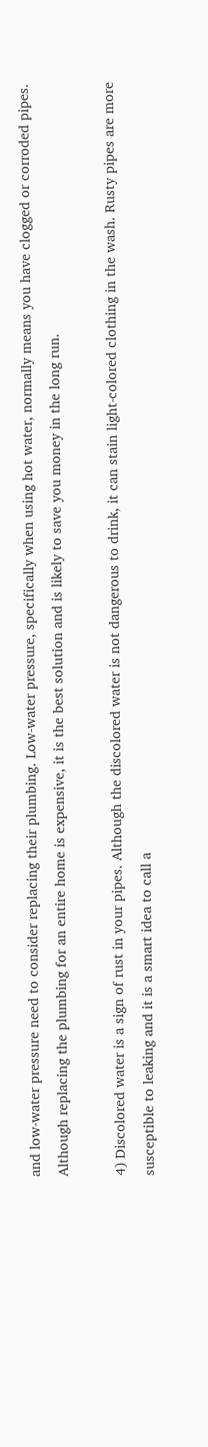and low-water pressure need to consider replacing their plumbing. Low-water pressure, specifically when using hot water, normally means you have clogged or corroded pipes. Although replacing the plumbing for an entire home is expensive, it is the best solution and is likely to save you money in the long run.

4) Discolored water is a sign of rust in your pipes. Although the discolored water is not dangerous to drink, it can stain light-colored clothing in the wash. Rusty pipes are more susceptible to leaking and it is a smart idea to call a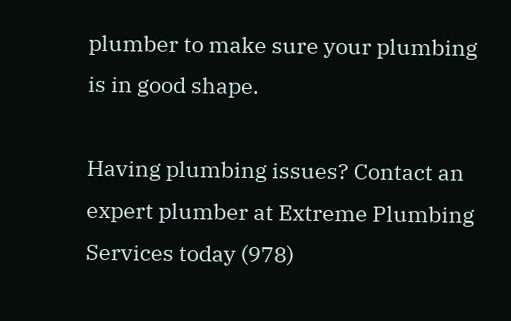plumber to make sure your plumbing is in good shape.

Having plumbing issues? Contact an expert plumber at Extreme Plumbing Services today (978)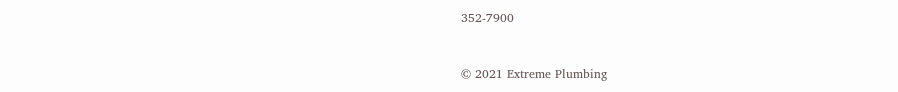352-7900


© 2021 Extreme Plumbing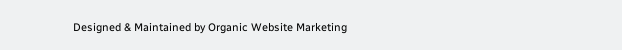Designed & Maintained by Organic Website Marketing